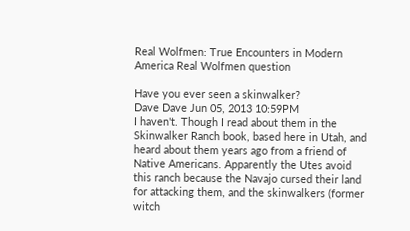Real Wolfmen: True Encounters in Modern America Real Wolfmen question

Have you ever seen a skinwalker?
Dave Dave Jun 05, 2013 10:59PM
I haven't. Though I read about them in the Skinwalker Ranch book, based here in Utah, and heard about them years ago from a friend of Native Americans. Apparently the Utes avoid this ranch because the Navajo cursed their land for attacking them, and the skinwalkers (former witch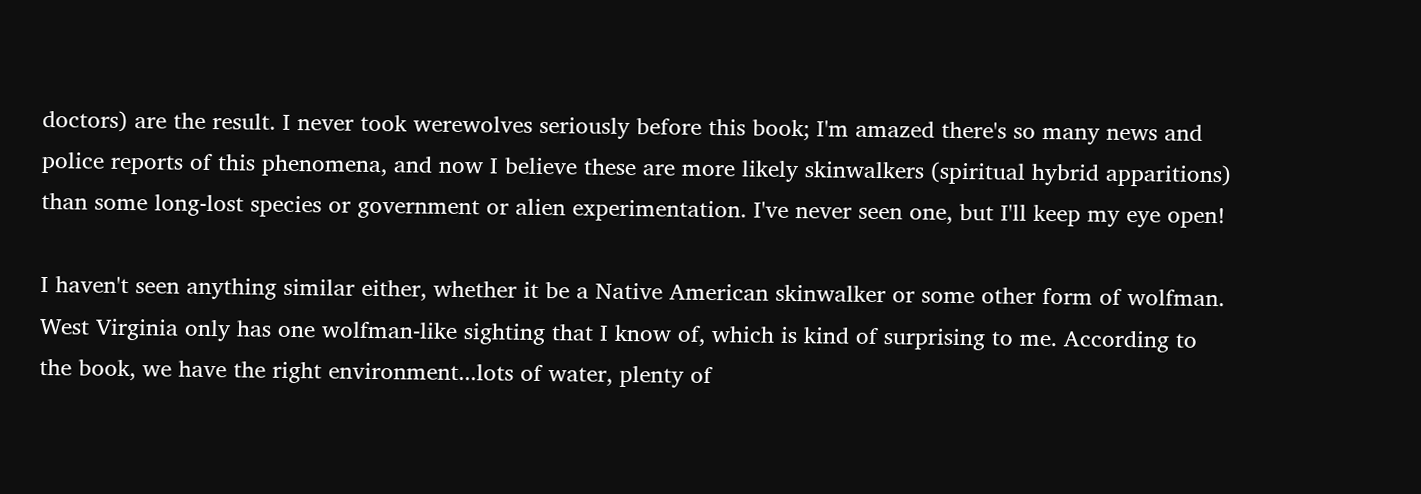doctors) are the result. I never took werewolves seriously before this book; I'm amazed there's so many news and police reports of this phenomena, and now I believe these are more likely skinwalkers (spiritual hybrid apparitions) than some long-lost species or government or alien experimentation. I've never seen one, but I'll keep my eye open!

I haven't seen anything similar either, whether it be a Native American skinwalker or some other form of wolfman. West Virginia only has one wolfman-like sighting that I know of, which is kind of surprising to me. According to the book, we have the right environment...lots of water, plenty of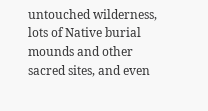untouched wilderness, lots of Native burial mounds and other sacred sites, and even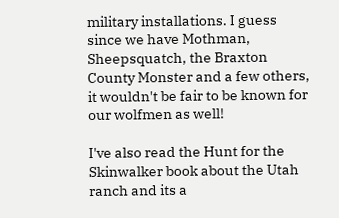military installations. I guess since we have Mothman, Sheepsquatch, the Braxton County Monster and a few others, it wouldn't be fair to be known for our wolfmen as well!

I've also read the Hunt for the Skinwalker book about the Utah ranch and its a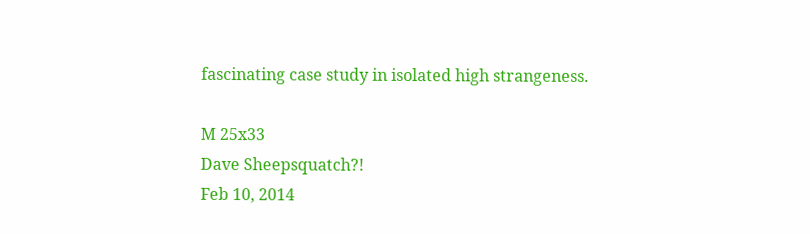fascinating case study in isolated high strangeness.

M 25x33
Dave Sheepsquatch?!
Feb 10, 2014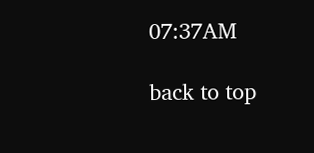07:37AM

back to top